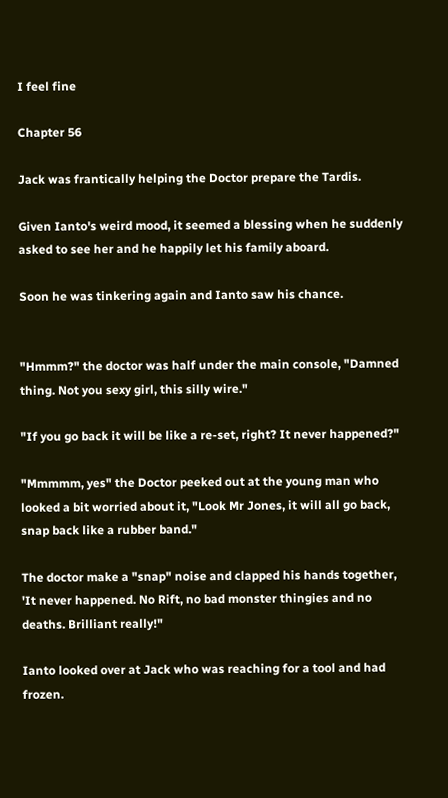I feel fine

Chapter 56

Jack was frantically helping the Doctor prepare the Tardis.

Given Ianto's weird mood, it seemed a blessing when he suddenly asked to see her and he happily let his family aboard.

Soon he was tinkering again and Ianto saw his chance.


"Hmmm?" the doctor was half under the main console, "Damned thing. Not you sexy girl, this silly wire."

"If you go back it will be like a re-set, right? It never happened?"

"Mmmmm, yes" the Doctor peeked out at the young man who looked a bit worried about it, "Look Mr Jones, it will all go back, snap back like a rubber band."

The doctor make a "snap" noise and clapped his hands together, 'It never happened. No Rift, no bad monster thingies and no deaths. Brilliant really!"

Ianto looked over at Jack who was reaching for a tool and had frozen.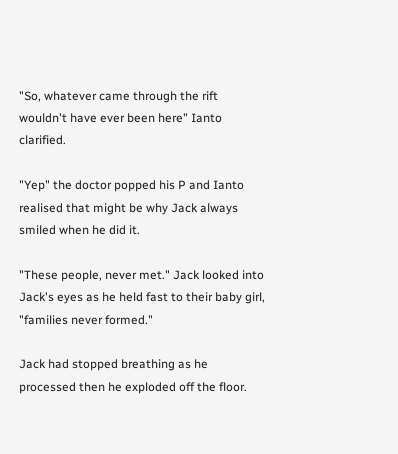"So, whatever came through the rift wouldn't have ever been here" Ianto clarified.

"Yep" the doctor popped his P and Ianto realised that might be why Jack always smiled when he did it.

"These people, never met." Jack looked into Jack's eyes as he held fast to their baby girl, "families never formed."

Jack had stopped breathing as he processed then he exploded off the floor.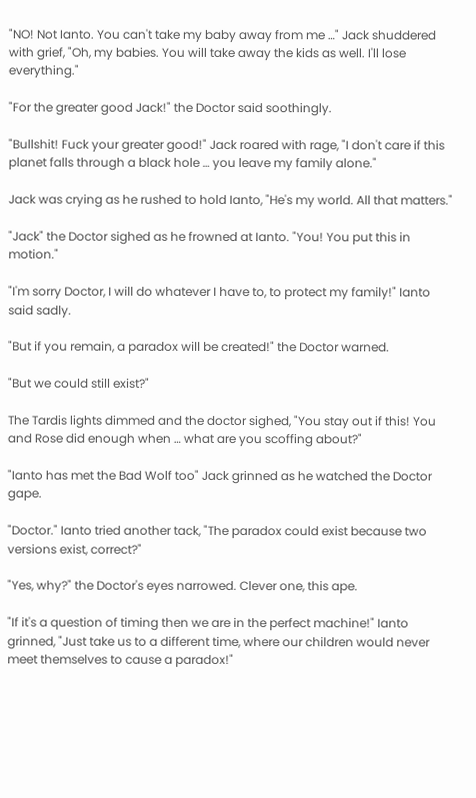"NO! Not Ianto. You can't take my baby away from me …" Jack shuddered with grief, "Oh, my babies. You will take away the kids as well. I'll lose everything."

"For the greater good Jack!" the Doctor said soothingly.

"Bullshit! Fuck your greater good!" Jack roared with rage, "I don't care if this planet falls through a black hole … you leave my family alone."

Jack was crying as he rushed to hold Ianto, "He's my world. All that matters."

"Jack" the Doctor sighed as he frowned at Ianto. "You! You put this in motion."

"I'm sorry Doctor, I will do whatever I have to, to protect my family!" Ianto said sadly.

"But if you remain, a paradox will be created!" the Doctor warned.

"But we could still exist?"

The Tardis lights dimmed and the doctor sighed, "You stay out if this! You and Rose did enough when … what are you scoffing about?"

"Ianto has met the Bad Wolf too" Jack grinned as he watched the Doctor gape.

"Doctor." Ianto tried another tack, "The paradox could exist because two versions exist, correct?"

"Yes, why?" the Doctor's eyes narrowed. Clever one, this ape.

"If it's a question of timing then we are in the perfect machine!" Ianto grinned, "Just take us to a different time, where our children would never meet themselves to cause a paradox!"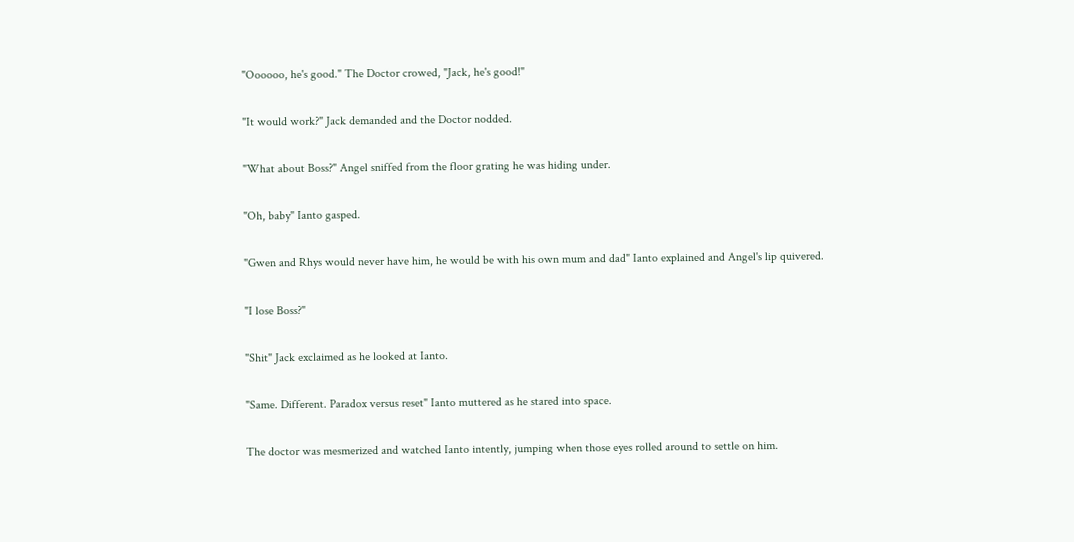"Oooooo, he's good." The Doctor crowed, "Jack, he's good!"

"It would work?" Jack demanded and the Doctor nodded.

"What about Boss?" Angel sniffed from the floor grating he was hiding under.

"Oh, baby" Ianto gasped.

"Gwen and Rhys would never have him, he would be with his own mum and dad" Ianto explained and Angel's lip quivered.

"I lose Boss?"

"Shit" Jack exclaimed as he looked at Ianto.

"Same. Different. Paradox versus reset" Ianto muttered as he stared into space.

The doctor was mesmerized and watched Ianto intently, jumping when those eyes rolled around to settle on him.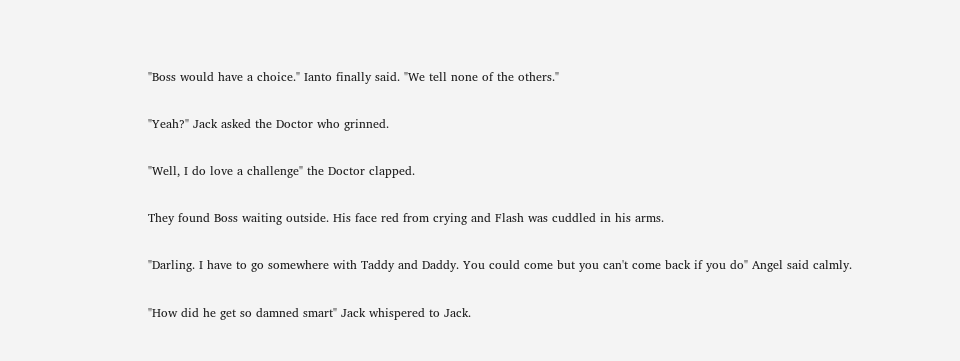"Boss would have a choice." Ianto finally said. "We tell none of the others."

"Yeah?" Jack asked the Doctor who grinned.

"Well, I do love a challenge" the Doctor clapped.

They found Boss waiting outside. His face red from crying and Flash was cuddled in his arms.

"Darling. I have to go somewhere with Taddy and Daddy. You could come but you can't come back if you do" Angel said calmly.

"How did he get so damned smart" Jack whispered to Jack.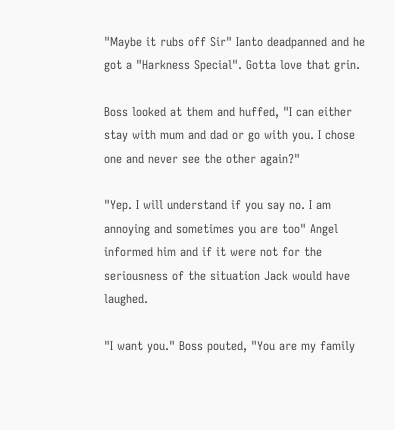"Maybe it rubs off Sir" Ianto deadpanned and he got a "Harkness Special". Gotta love that grin.

Boss looked at them and huffed, "I can either stay with mum and dad or go with you. I chose one and never see the other again?"

"Yep. I will understand if you say no. I am annoying and sometimes you are too" Angel informed him and if it were not for the seriousness of the situation Jack would have laughed.

"I want you." Boss pouted, "You are my family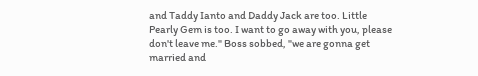and Taddy Ianto and Daddy Jack are too. Little Pearly Gem is too. I want to go away with you, please don't leave me." Boss sobbed, "we are gonna get married and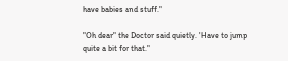have babies and stuff."

"Oh dear" the Doctor said quietly. 'Have to jump quite a bit for that."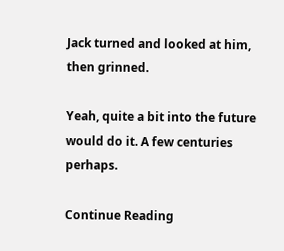Jack turned and looked at him, then grinned.

Yeah, quite a bit into the future would do it. A few centuries perhaps.

Continue Reading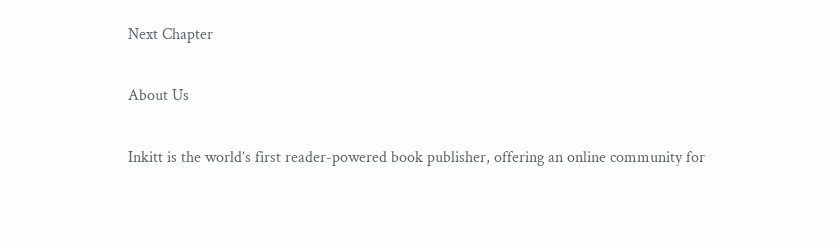Next Chapter

About Us

Inkitt is the world’s first reader-powered book publisher, offering an online community for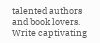talented authors and book lovers. Write captivating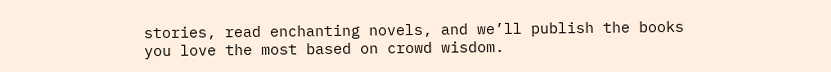stories, read enchanting novels, and we’ll publish the books you love the most based on crowd wisdom.